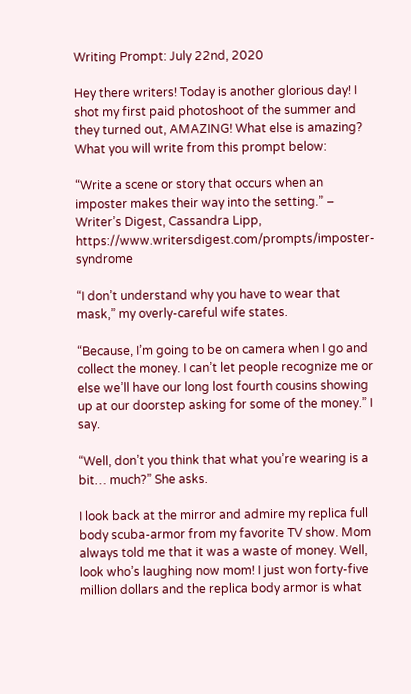Writing Prompt: July 22nd, 2020

Hey there writers! Today is another glorious day! I shot my first paid photoshoot of the summer and they turned out, AMAZING! What else is amazing? What you will write from this prompt below:

“Write a scene or story that occurs when an imposter makes their way into the setting.” – Writer’s Digest, Cassandra Lipp, https://www.writersdigest.com/prompts/imposter-syndrome

“I don’t understand why you have to wear that mask,” my overly-careful wife states.

“Because, I’m going to be on camera when I go and collect the money. I can’t let people recognize me or else we’ll have our long lost fourth cousins showing up at our doorstep asking for some of the money.” I say.

“Well, don’t you think that what you’re wearing is a bit… much?” She asks.

I look back at the mirror and admire my replica full body scuba-armor from my favorite TV show. Mom always told me that it was a waste of money. Well, look who’s laughing now mom! I just won forty-five million dollars and the replica body armor is what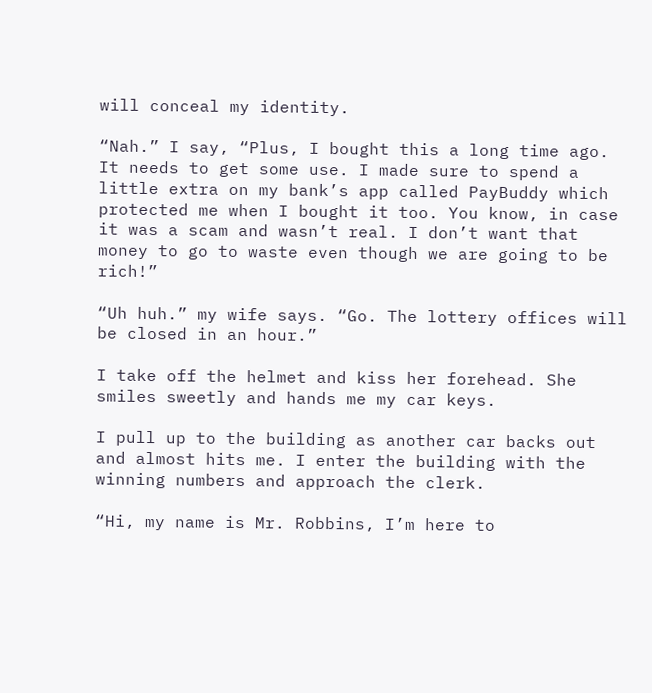will conceal my identity.

“Nah.” I say, “Plus, I bought this a long time ago. It needs to get some use. I made sure to spend a little extra on my bank’s app called PayBuddy which protected me when I bought it too. You know, in case it was a scam and wasn’t real. I don’t want that money to go to waste even though we are going to be rich!”

“Uh huh.” my wife says. “Go. The lottery offices will be closed in an hour.”

I take off the helmet and kiss her forehead. She smiles sweetly and hands me my car keys.

I pull up to the building as another car backs out and almost hits me. I enter the building with the winning numbers and approach the clerk.

“Hi, my name is Mr. Robbins, I’m here to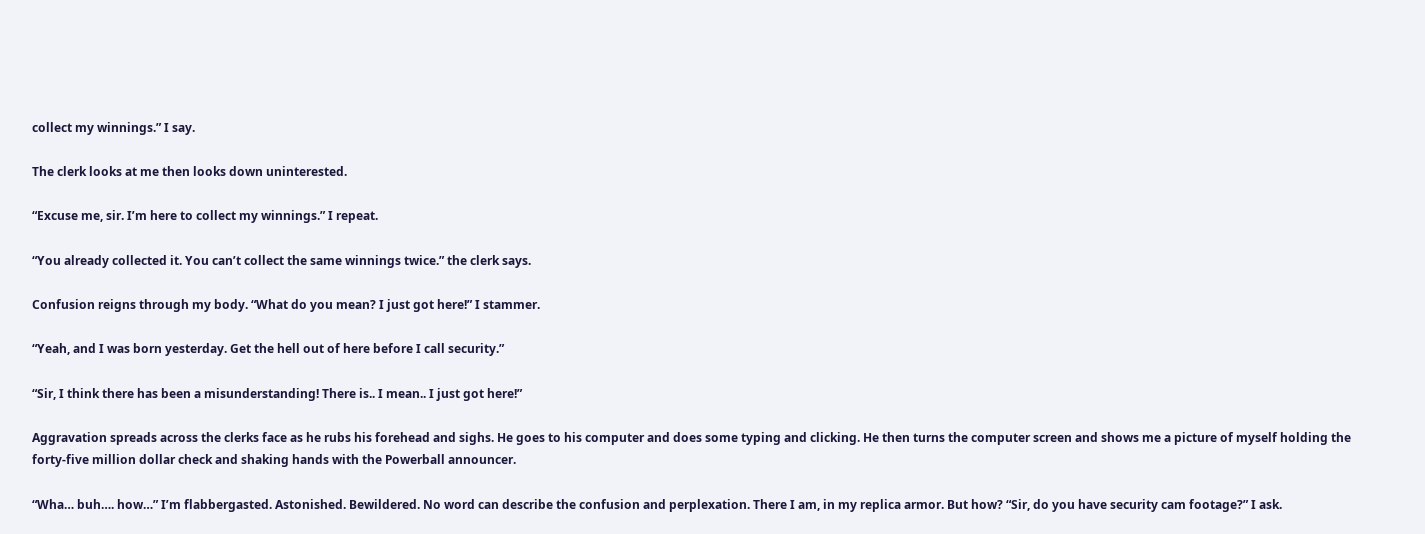collect my winnings.” I say.

The clerk looks at me then looks down uninterested.

“Excuse me, sir. I’m here to collect my winnings.” I repeat.

“You already collected it. You can’t collect the same winnings twice.” the clerk says.

Confusion reigns through my body. “What do you mean? I just got here!” I stammer.

“Yeah, and I was born yesterday. Get the hell out of here before I call security.”

“Sir, I think there has been a misunderstanding! There is.. I mean.. I just got here!”

Aggravation spreads across the clerks face as he rubs his forehead and sighs. He goes to his computer and does some typing and clicking. He then turns the computer screen and shows me a picture of myself holding the forty-five million dollar check and shaking hands with the Powerball announcer.

“Wha… buh…. how…” I’m flabbergasted. Astonished. Bewildered. No word can describe the confusion and perplexation. There I am, in my replica armor. But how? “Sir, do you have security cam footage?” I ask.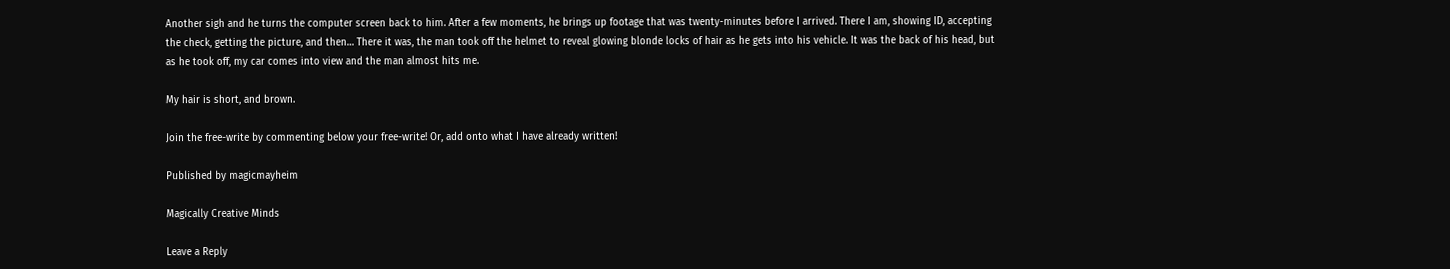Another sigh and he turns the computer screen back to him. After a few moments, he brings up footage that was twenty-minutes before I arrived. There I am, showing ID, accepting the check, getting the picture, and then… There it was, the man took off the helmet to reveal glowing blonde locks of hair as he gets into his vehicle. It was the back of his head, but as he took off, my car comes into view and the man almost hits me.

My hair is short, and brown.

Join the free-write by commenting below your free-write! Or, add onto what I have already written!

Published by magicmayheim

Magically Creative Minds

Leave a Reply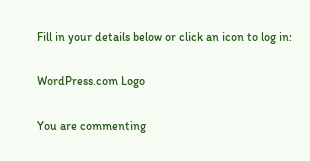Fill in your details below or click an icon to log in:

WordPress.com Logo

You are commenting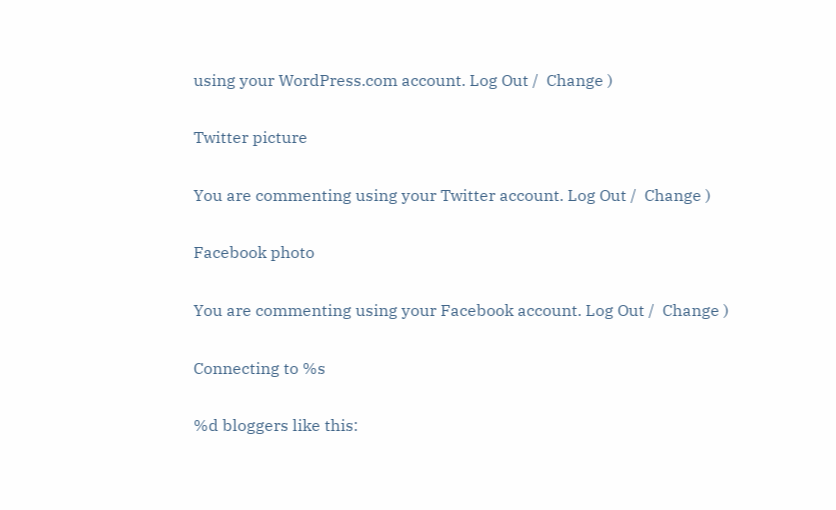using your WordPress.com account. Log Out /  Change )

Twitter picture

You are commenting using your Twitter account. Log Out /  Change )

Facebook photo

You are commenting using your Facebook account. Log Out /  Change )

Connecting to %s

%d bloggers like this: